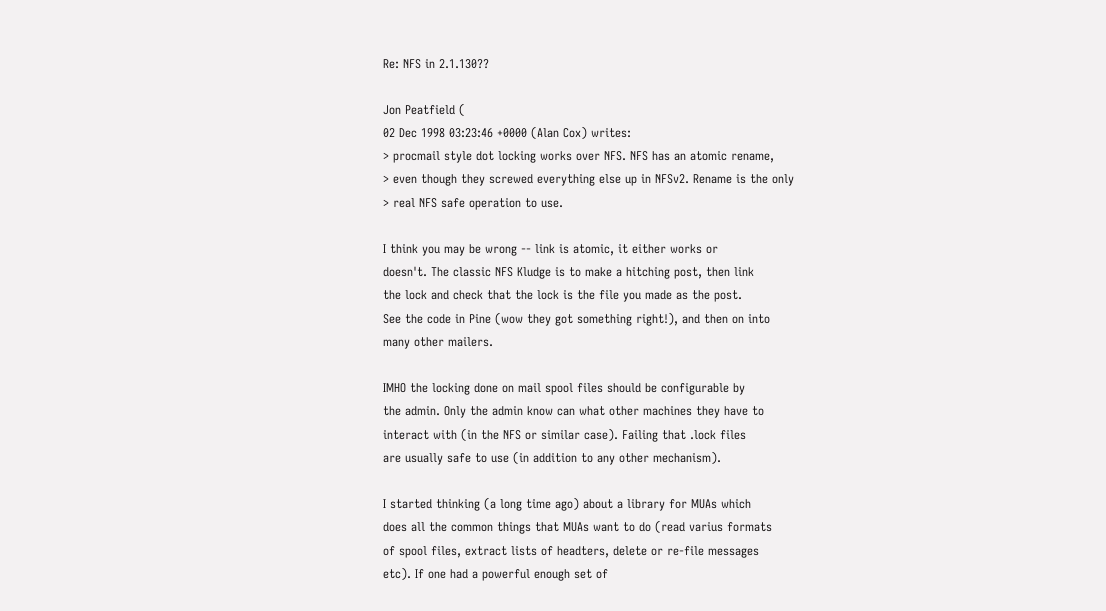Re: NFS in 2.1.130??

Jon Peatfield (
02 Dec 1998 03:23:46 +0000 (Alan Cox) writes:
> procmail style dot locking works over NFS. NFS has an atomic rename,
> even though they screwed everything else up in NFSv2. Rename is the only
> real NFS safe operation to use.

I think you may be wrong -- link is atomic, it either works or
doesn't. The classic NFS Kludge is to make a hitching post, then link
the lock and check that the lock is the file you made as the post.
See the code in Pine (wow they got something right!), and then on into
many other mailers.

IMHO the locking done on mail spool files should be configurable by
the admin. Only the admin know can what other machines they have to
interact with (in the NFS or similar case). Failing that .lock files
are usually safe to use (in addition to any other mechanism).

I started thinking (a long time ago) about a library for MUAs which
does all the common things that MUAs want to do (read varius formats
of spool files, extract lists of headters, delete or re-file messages
etc). If one had a powerful enough set of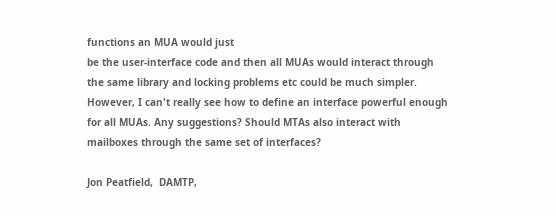functions an MUA would just
be the user-interface code and then all MUAs would interact through
the same library and locking problems etc could be much simpler.
However, I can't really see how to define an interface powerful enough
for all MUAs. Any suggestions? Should MTAs also interact with
mailboxes through the same set of interfaces?

Jon Peatfield,  DAMTP,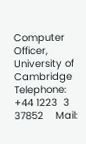Computer Officer,   University of Cambridge
Telephone: +44 1223  3 37852    Mail: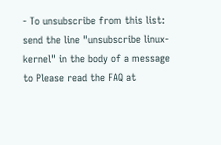- To unsubscribe from this list: send the line "unsubscribe linux-kernel" in the body of a message to Please read the FAQ at